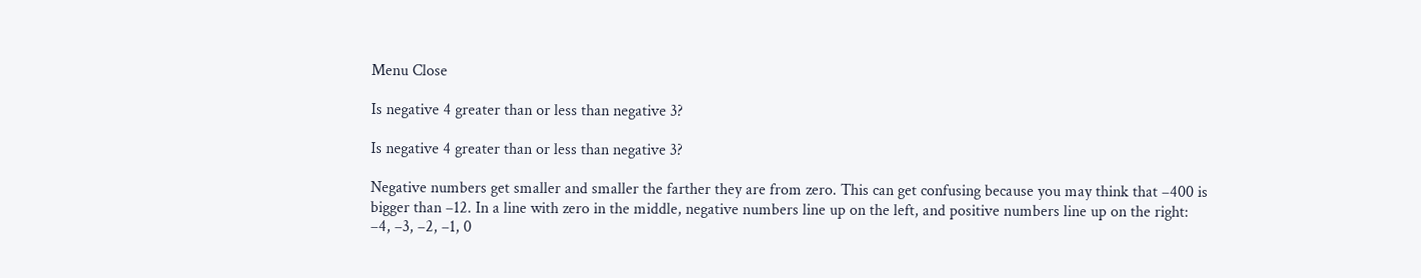Menu Close

Is negative 4 greater than or less than negative 3?

Is negative 4 greater than or less than negative 3?

Negative numbers get smaller and smaller the farther they are from zero. This can get confusing because you may think that –400 is bigger than –12. In a line with zero in the middle, negative numbers line up on the left, and positive numbers line up on the right: –4, –3, –2, –1, 0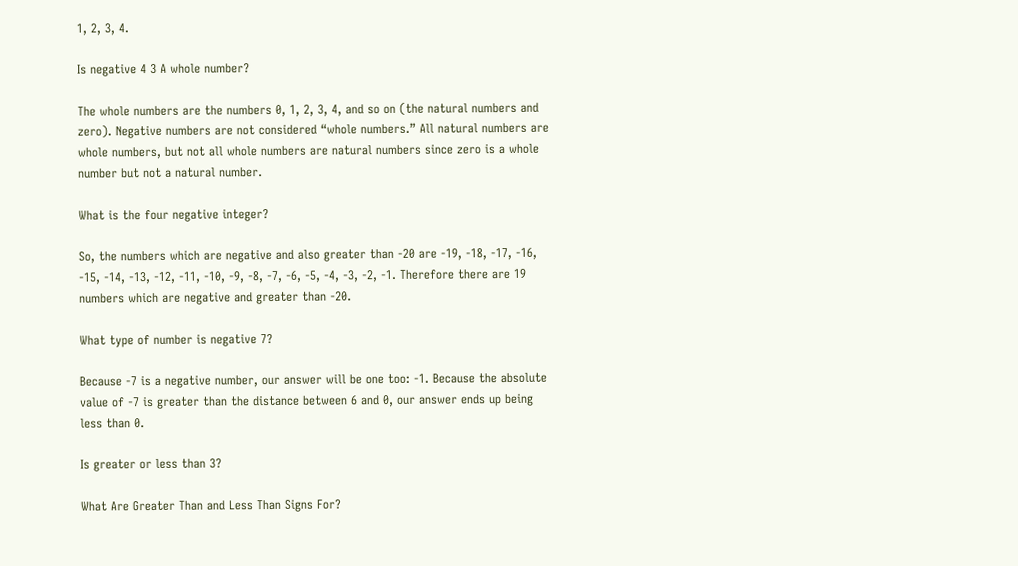1, 2, 3, 4.

Is negative 4 3 A whole number?

The whole numbers are the numbers 0, 1, 2, 3, 4, and so on (the natural numbers and zero). Negative numbers are not considered “whole numbers.” All natural numbers are whole numbers, but not all whole numbers are natural numbers since zero is a whole number but not a natural number.

What is the four negative integer?

So, the numbers which are negative and also greater than -20 are -19, -18, -17, -16, -15, -14, -13, -12, -11, -10, -9, -8, -7, -6, -5, -4, -3, -2, -1. Therefore there are 19 numbers which are negative and greater than -20.

What type of number is negative 7?

Because -7 is a negative number, our answer will be one too: -1. Because the absolute value of -7 is greater than the distance between 6 and 0, our answer ends up being less than 0.

Is greater or less than 3?

What Are Greater Than and Less Than Signs For?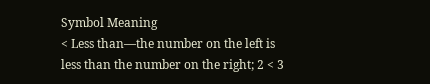Symbol Meaning
< Less than—the number on the left is less than the number on the right; 2 < 3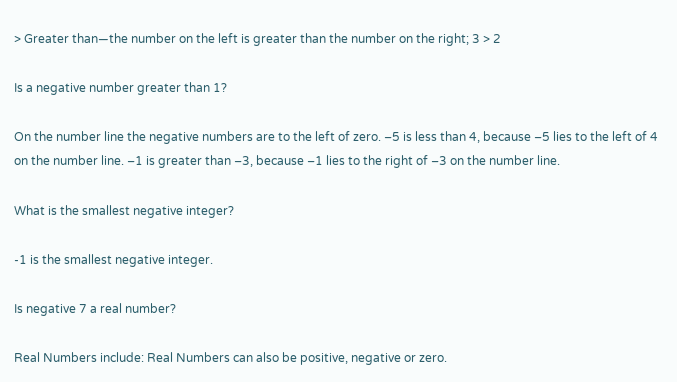> Greater than—the number on the left is greater than the number on the right; 3 > 2

Is a negative number greater than 1?

On the number line the negative numbers are to the left of zero. –5 is less than 4, because –5 lies to the left of 4 on the number line. –1 is greater than –3, because –1 lies to the right of –3 on the number line.

What is the smallest negative integer?

-1 is the smallest negative integer.

Is negative 7 a real number?

Real Numbers include: Real Numbers can also be positive, negative or zero.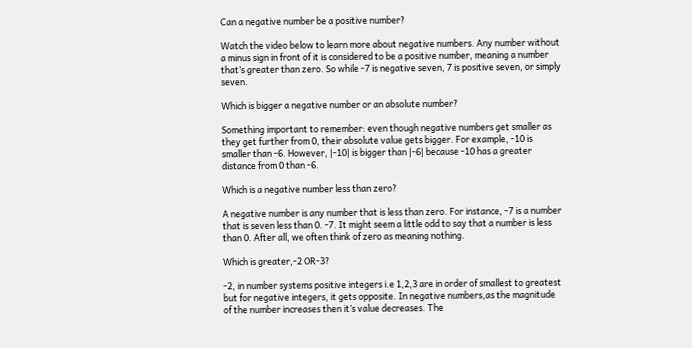Can a negative number be a positive number?

Watch the video below to learn more about negative numbers. Any number without a minus sign in front of it is considered to be a positive number, meaning a number that’s greater than zero. So while -7 is negative seven, 7 is positive seven, or simply seven.

Which is bigger a negative number or an absolute number?

Something important to remember: even though negative numbers get smaller as they get further from 0, their absolute value gets bigger. For example, -10 is smaller than -6. However, |-10| is bigger than |-6| because -10 has a greater distance from 0 than -6.

Which is a negative number less than zero?

A negative number is any number that is less than zero. For instance, -7 is a number that is seven less than 0. -7. It might seem a little odd to say that a number is less than 0. After all, we often think of zero as meaning nothing.

Which is greater,-2 OR-3?

-2, in number systems positive integers i.e 1,2,3 are in order of smallest to greatest but for negative integers, it gets opposite. In negative numbers,as the magnitude of the number increases then it’s value decreases. The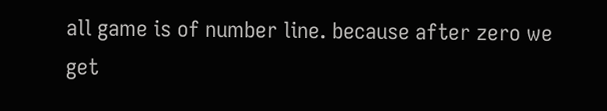all game is of number line. because after zero we get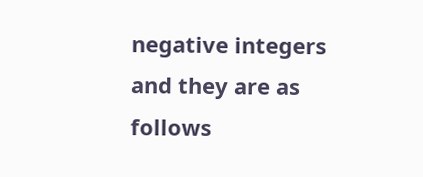negative integers and they are as follows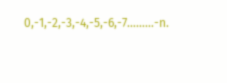0,-1,-2,-3,-4,-5,-6,-7………-n.